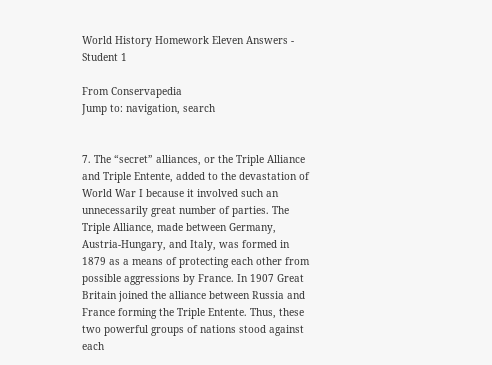World History Homework Eleven Answers - Student 1

From Conservapedia
Jump to: navigation, search


7. The “secret” alliances, or the Triple Alliance and Triple Entente, added to the devastation of World War I because it involved such an unnecessarily great number of parties. The Triple Alliance, made between Germany, Austria-Hungary, and Italy, was formed in 1879 as a means of protecting each other from possible aggressions by France. In 1907 Great Britain joined the alliance between Russia and France forming the Triple Entente. Thus, these two powerful groups of nations stood against each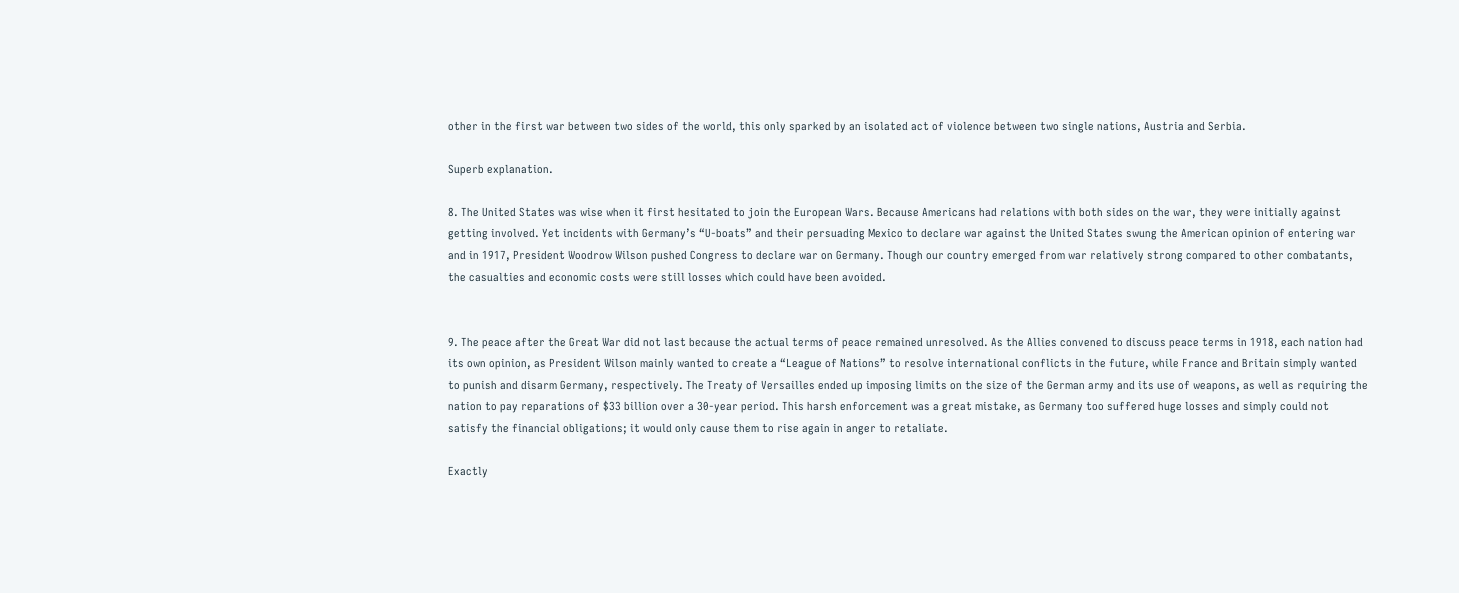other in the first war between two sides of the world, this only sparked by an isolated act of violence between two single nations, Austria and Serbia.

Superb explanation.

8. The United States was wise when it first hesitated to join the European Wars. Because Americans had relations with both sides on the war, they were initially against getting involved. Yet incidents with Germany’s “U-boats” and their persuading Mexico to declare war against the United States swung the American opinion of entering war and in 1917, President Woodrow Wilson pushed Congress to declare war on Germany. Though our country emerged from war relatively strong compared to other combatants, the casualties and economic costs were still losses which could have been avoided.


9. The peace after the Great War did not last because the actual terms of peace remained unresolved. As the Allies convened to discuss peace terms in 1918, each nation had its own opinion, as President Wilson mainly wanted to create a “League of Nations” to resolve international conflicts in the future, while France and Britain simply wanted to punish and disarm Germany, respectively. The Treaty of Versailles ended up imposing limits on the size of the German army and its use of weapons, as well as requiring the nation to pay reparations of $33 billion over a 30-year period. This harsh enforcement was a great mistake, as Germany too suffered huge losses and simply could not satisfy the financial obligations; it would only cause them to rise again in anger to retaliate.

Exactly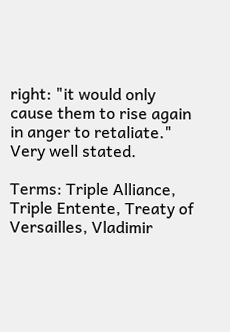right: "it would only cause them to rise again in anger to retaliate." Very well stated.

Terms: Triple Alliance, Triple Entente, Treaty of Versailles, Vladimir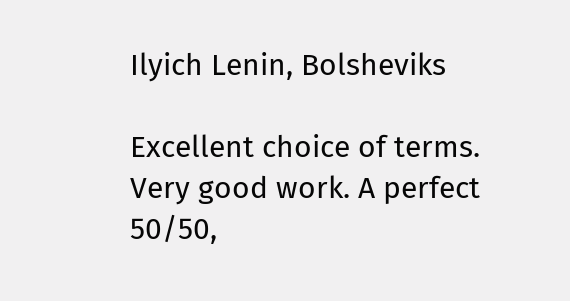Ilyich Lenin, Bolsheviks

Excellent choice of terms.
Very good work. A perfect 50/50,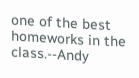one of the best homeworks in the class.--Andy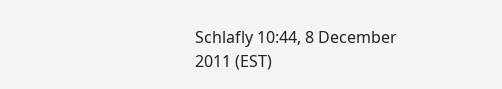Schlafly 10:44, 8 December 2011 (EST)